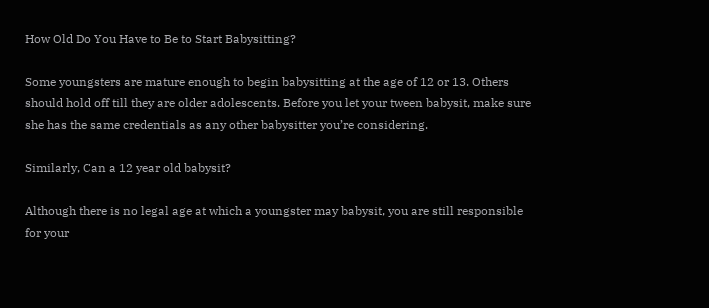How Old Do You Have to Be to Start Babysitting?

Some youngsters are mature enough to begin babysitting at the age of 12 or 13. Others should hold off till they are older adolescents. Before you let your tween babysit, make sure she has the same credentials as any other babysitter you’re considering.

Similarly, Can a 12 year old babysit?

Although there is no legal age at which a youngster may babysit, you are still responsible for your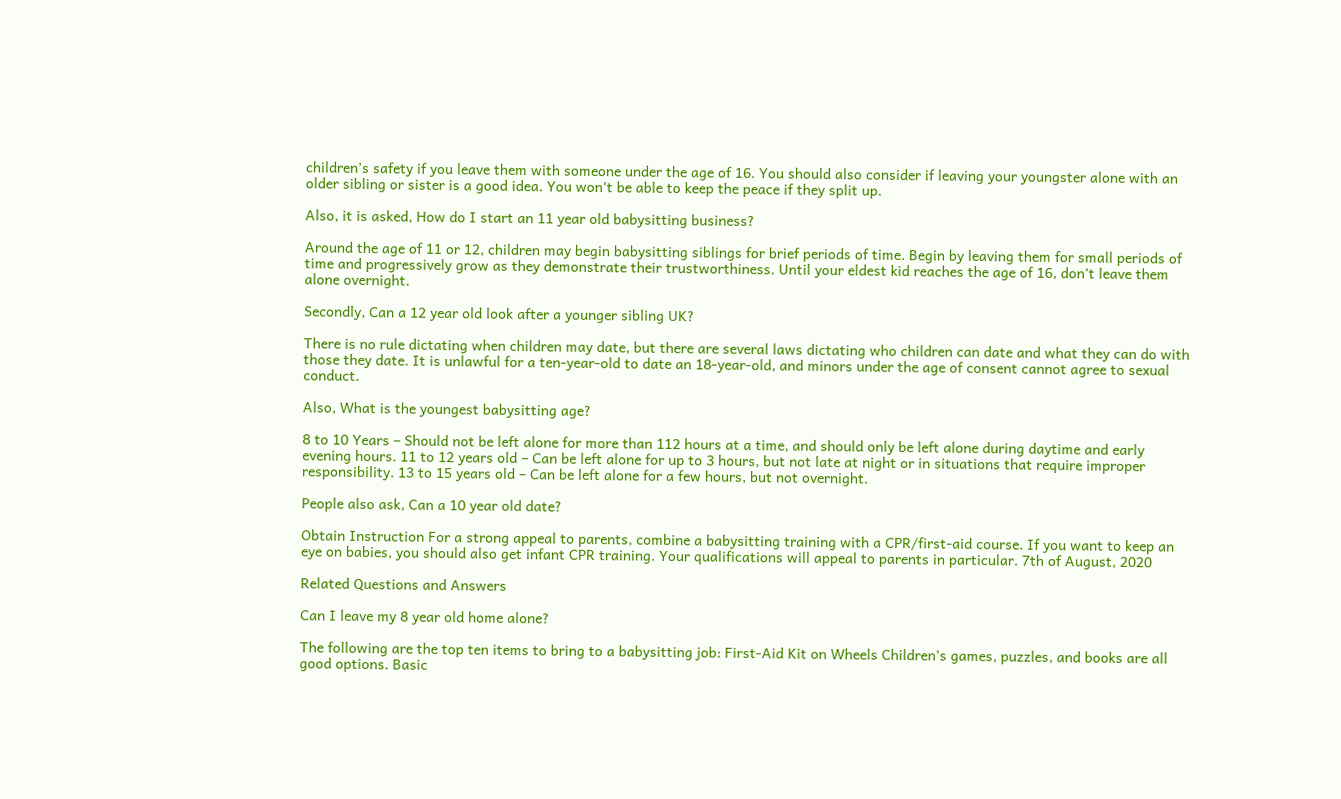children’s safety if you leave them with someone under the age of 16. You should also consider if leaving your youngster alone with an older sibling or sister is a good idea. You won’t be able to keep the peace if they split up.

Also, it is asked, How do I start an 11 year old babysitting business?

Around the age of 11 or 12, children may begin babysitting siblings for brief periods of time. Begin by leaving them for small periods of time and progressively grow as they demonstrate their trustworthiness. Until your eldest kid reaches the age of 16, don’t leave them alone overnight.

Secondly, Can a 12 year old look after a younger sibling UK?

There is no rule dictating when children may date, but there are several laws dictating who children can date and what they can do with those they date. It is unlawful for a ten-year-old to date an 18-year-old, and minors under the age of consent cannot agree to sexual conduct.

Also, What is the youngest babysitting age?

8 to 10 Years – Should not be left alone for more than 112 hours at a time, and should only be left alone during daytime and early evening hours. 11 to 12 years old – Can be left alone for up to 3 hours, but not late at night or in situations that require improper responsibility. 13 to 15 years old – Can be left alone for a few hours, but not overnight.

People also ask, Can a 10 year old date?

Obtain Instruction For a strong appeal to parents, combine a babysitting training with a CPR/first-aid course. If you want to keep an eye on babies, you should also get infant CPR training. Your qualifications will appeal to parents in particular. 7th of August, 2020

Related Questions and Answers

Can I leave my 8 year old home alone?

The following are the top ten items to bring to a babysitting job: First-Aid Kit on Wheels Children’s games, puzzles, and books are all good options. Basic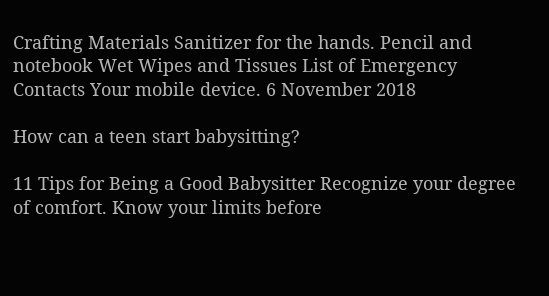Crafting Materials Sanitizer for the hands. Pencil and notebook Wet Wipes and Tissues List of Emergency Contacts Your mobile device. 6 November 2018

How can a teen start babysitting?

11 Tips for Being a Good Babysitter Recognize your degree of comfort. Know your limits before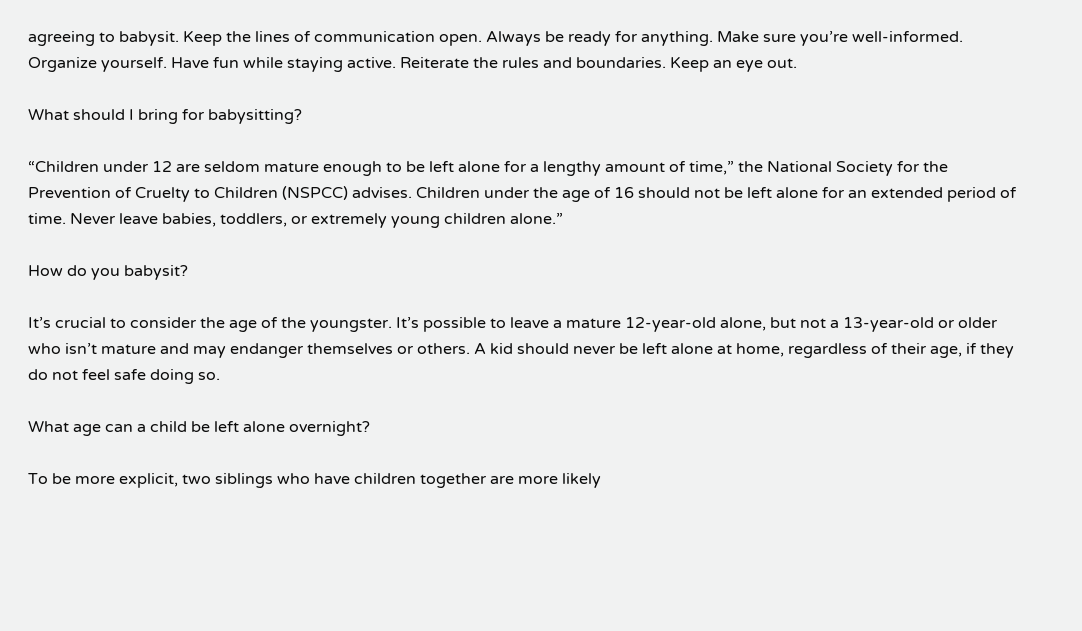agreeing to babysit. Keep the lines of communication open. Always be ready for anything. Make sure you’re well-informed. Organize yourself. Have fun while staying active. Reiterate the rules and boundaries. Keep an eye out.

What should I bring for babysitting?

“Children under 12 are seldom mature enough to be left alone for a lengthy amount of time,” the National Society for the Prevention of Cruelty to Children (NSPCC) advises. Children under the age of 16 should not be left alone for an extended period of time. Never leave babies, toddlers, or extremely young children alone.”

How do you babysit?

It’s crucial to consider the age of the youngster. It’s possible to leave a mature 12-year-old alone, but not a 13-year-old or older who isn’t mature and may endanger themselves or others. A kid should never be left alone at home, regardless of their age, if they do not feel safe doing so.

What age can a child be left alone overnight?

To be more explicit, two siblings who have children together are more likely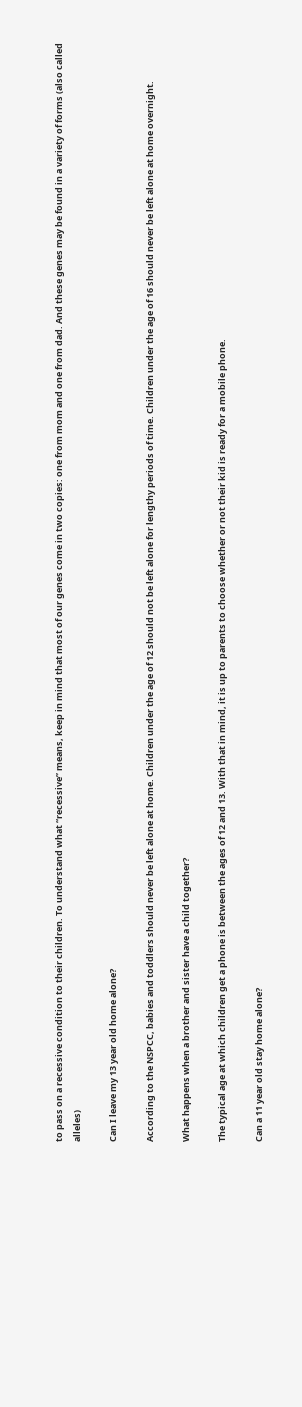to pass on a recessive condition to their children. To understand what “recessive” means, keep in mind that most of our genes come in two copies: one from mom and one from dad. And these genes may be found in a variety of forms (also called alleles)

Can I leave my 13 year old home alone?

According to the NSPCC, babies and toddlers should never be left alone at home. Children under the age of 12 should not be left alone for lengthy periods of time. Children under the age of 16 should never be left alone at home overnight.

What happens when a brother and sister have a child together?

The typical age at which children get a phone is between the ages of 12 and 13. With that in mind, it is up to parents to choose whether or not their kid is ready for a mobile phone.

Can a 11 year old stay home alone?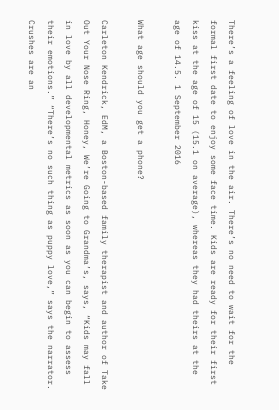There’s a feeling of love in the air. There’s no need to wait for the formal first date to enjoy some face time. Kids are ready for their first kiss at the age of 15 (15.1 on average), whereas they had theirs at the age of 14.5. 1 September 2016

What age should you get a phone?

Carleton Kendrick, EdM, a Boston-based family therapist and author of Take Out Your Nose Ring, Honey, We’re Going to Grandma’s, says, “Kids may fall in love by all developmental metrics as soon as you can begin to assess their emotions.” “There’s no such thing as puppy love,” says the narrator. Crushes are an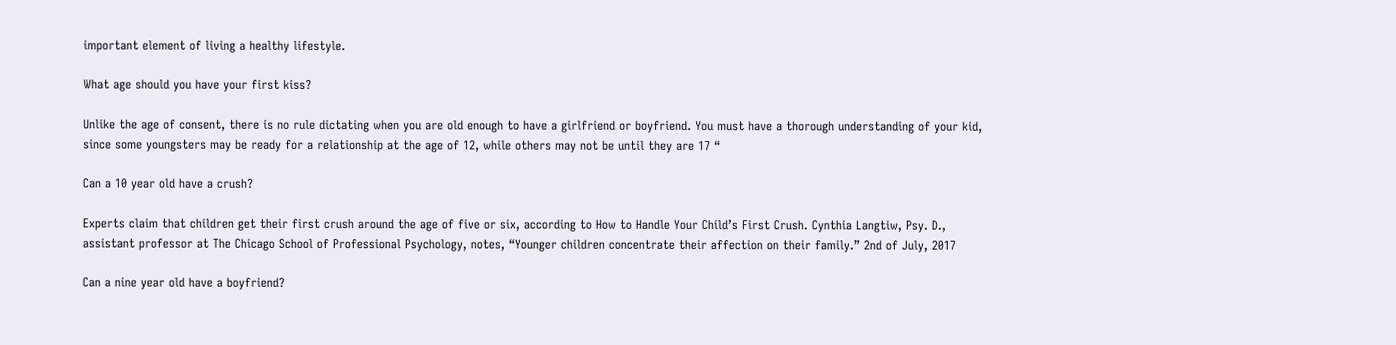important element of living a healthy lifestyle.

What age should you have your first kiss?

Unlike the age of consent, there is no rule dictating when you are old enough to have a girlfriend or boyfriend. You must have a thorough understanding of your kid, since some youngsters may be ready for a relationship at the age of 12, while others may not be until they are 17 “

Can a 10 year old have a crush?

Experts claim that children get their first crush around the age of five or six, according to How to Handle Your Child’s First Crush. Cynthia Langtiw, Psy. D., assistant professor at The Chicago School of Professional Psychology, notes, “Younger children concentrate their affection on their family.” 2nd of July, 2017

Can a nine year old have a boyfriend?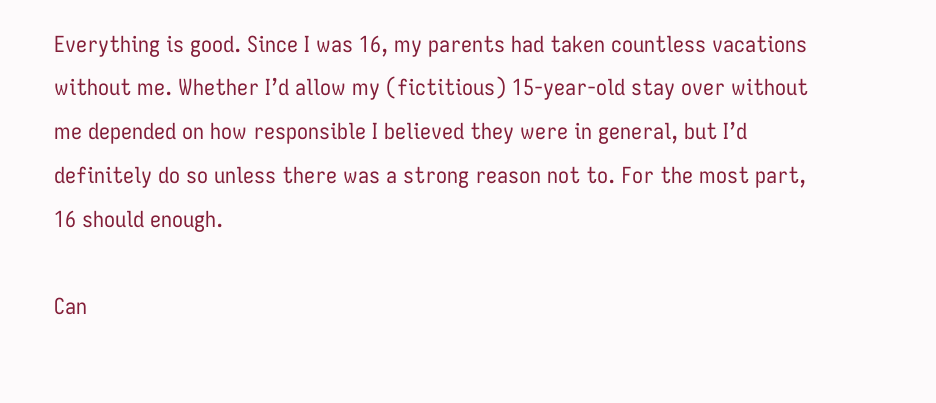Everything is good. Since I was 16, my parents had taken countless vacations without me. Whether I’d allow my (fictitious) 15-year-old stay over without me depended on how responsible I believed they were in general, but I’d definitely do so unless there was a strong reason not to. For the most part, 16 should enough.

Can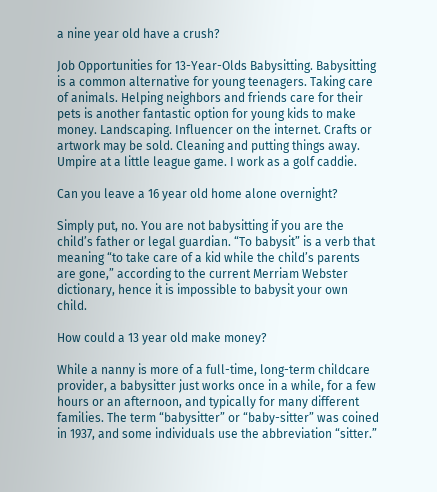a nine year old have a crush?

Job Opportunities for 13-Year-Olds Babysitting. Babysitting is a common alternative for young teenagers. Taking care of animals. Helping neighbors and friends care for their pets is another fantastic option for young kids to make money. Landscaping. Influencer on the internet. Crafts or artwork may be sold. Cleaning and putting things away. Umpire at a little league game. I work as a golf caddie.

Can you leave a 16 year old home alone overnight?

Simply put, no. You are not babysitting if you are the child’s father or legal guardian. “To babysit” is a verb that meaning “to take care of a kid while the child’s parents are gone,” according to the current Merriam Webster dictionary, hence it is impossible to babysit your own child.

How could a 13 year old make money?

While a nanny is more of a full-time, long-term childcare provider, a babysitter just works once in a while, for a few hours or an afternoon, and typically for many different families. The term “babysitter” or “baby-sitter” was coined in 1937, and some individuals use the abbreviation “sitter.”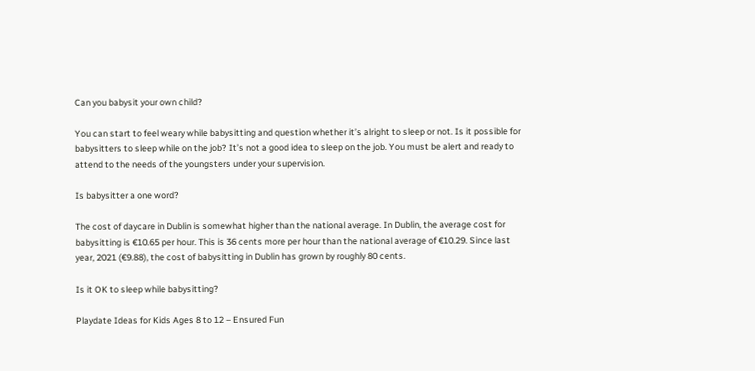Can you babysit your own child?

You can start to feel weary while babysitting and question whether it’s alright to sleep or not. Is it possible for babysitters to sleep while on the job? It’s not a good idea to sleep on the job. You must be alert and ready to attend to the needs of the youngsters under your supervision.

Is babysitter a one word?

The cost of daycare in Dublin is somewhat higher than the national average. In Dublin, the average cost for babysitting is €10.65 per hour. This is 36 cents more per hour than the national average of €10.29. Since last year, 2021 (€9.88), the cost of babysitting in Dublin has grown by roughly 80 cents.

Is it OK to sleep while babysitting?

Playdate Ideas for Kids Ages 8 to 12 – Ensured Fun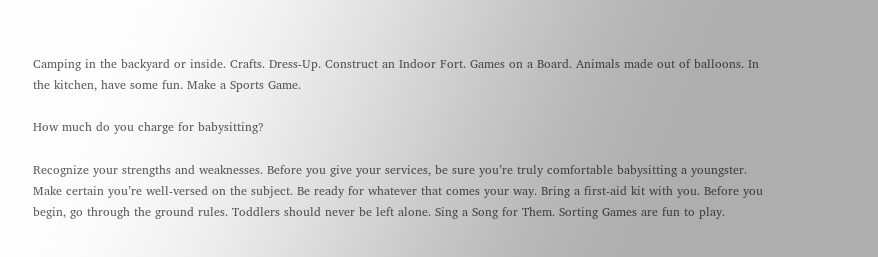Camping in the backyard or inside. Crafts. Dress-Up. Construct an Indoor Fort. Games on a Board. Animals made out of balloons. In the kitchen, have some fun. Make a Sports Game.

How much do you charge for babysitting?

Recognize your strengths and weaknesses. Before you give your services, be sure you’re truly comfortable babysitting a youngster. Make certain you’re well-versed on the subject. Be ready for whatever that comes your way. Bring a first-aid kit with you. Before you begin, go through the ground rules. Toddlers should never be left alone. Sing a Song for Them. Sorting Games are fun to play.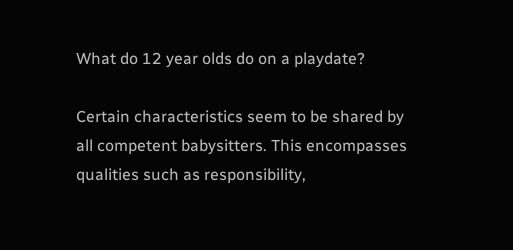What do 12 year olds do on a playdate?

Certain characteristics seem to be shared by all competent babysitters. This encompasses qualities such as responsibility,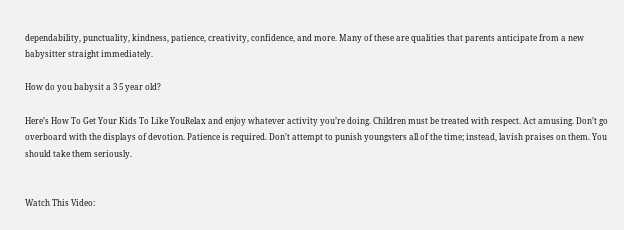dependability, punctuality, kindness, patience, creativity, confidence, and more. Many of these are qualities that parents anticipate from a new babysitter straight immediately.

How do you babysit a 3 5 year old?

Here’s How To Get Your Kids To Like YouRelax and enjoy whatever activity you’re doing. Children must be treated with respect. Act amusing. Don’t go overboard with the displays of devotion. Patience is required. Don’t attempt to punish youngsters all of the time; instead, lavish praises on them. You should take them seriously.


Watch This Video: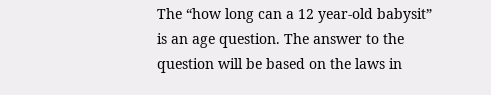The “how long can a 12 year-old babysit” is an age question. The answer to the question will be based on the laws in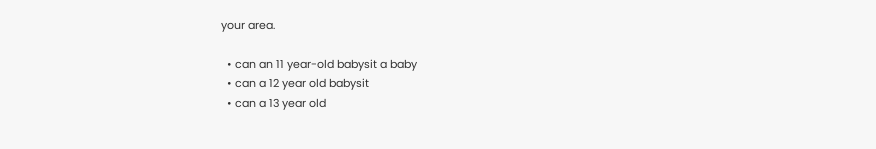your area.

  • can an 11 year-old babysit a baby
  • can a 12 year old babysit
  • can a 13 year old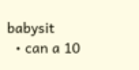babysit
  • can a 10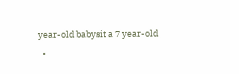year-old babysit a 7 year-old
  •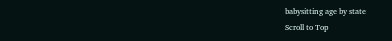babysitting age by state
Scroll to Top